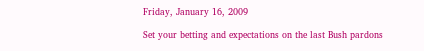Friday, January 16, 2009

Set your betting and expectations on the last Bush pardons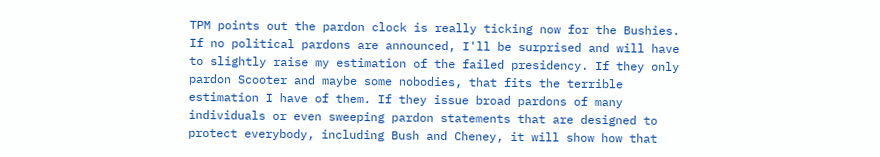TPM points out the pardon clock is really ticking now for the Bushies. If no political pardons are announced, I'll be surprised and will have to slightly raise my estimation of the failed presidency. If they only pardon Scooter and maybe some nobodies, that fits the terrible estimation I have of them. If they issue broad pardons of many individuals or even sweeping pardon statements that are designed to protect everybody, including Bush and Cheney, it will show how that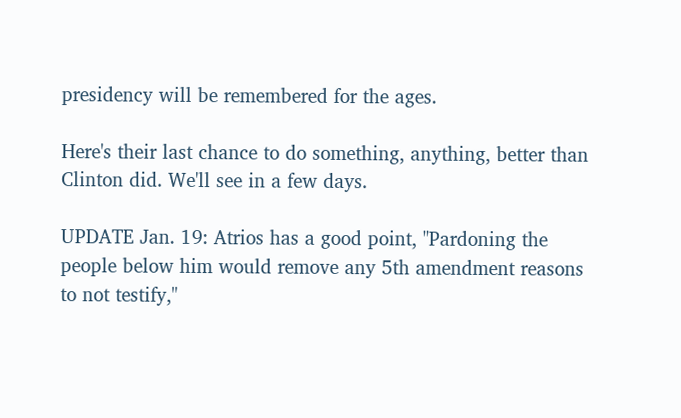presidency will be remembered for the ages.

Here's their last chance to do something, anything, better than Clinton did. We'll see in a few days.

UPDATE Jan. 19: Atrios has a good point, "Pardoning the people below him would remove any 5th amendment reasons to not testify,"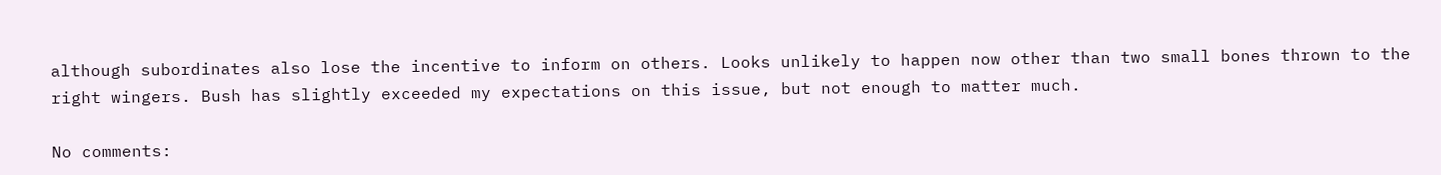although subordinates also lose the incentive to inform on others. Looks unlikely to happen now other than two small bones thrown to the right wingers. Bush has slightly exceeded my expectations on this issue, but not enough to matter much.

No comments: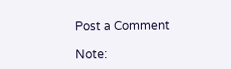Post a Comment

Note: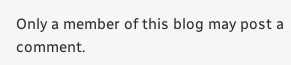Only a member of this blog may post a comment.